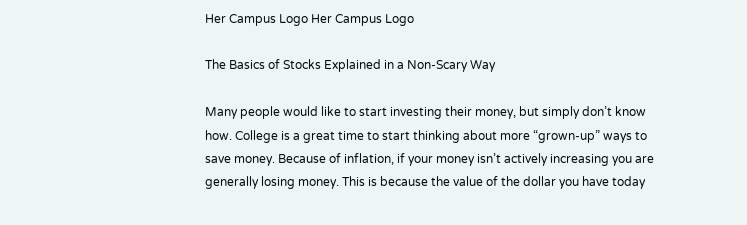Her Campus Logo Her Campus Logo

The Basics of Stocks Explained in a Non-Scary Way

Many people would like to start investing their money, but simply don’t know how. College is a great time to start thinking about more “grown-up” ways to save money. Because of inflation, if your money isn’t actively increasing you are generally losing money. This is because the value of the dollar you have today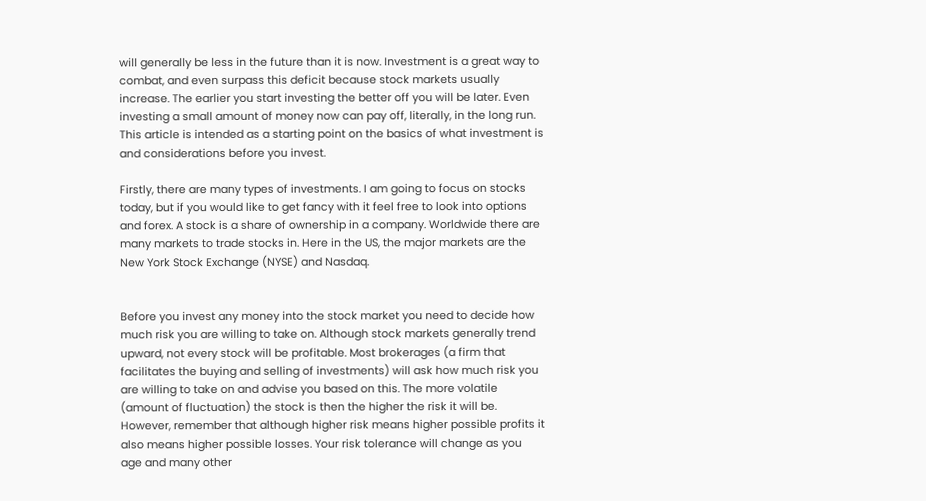will generally be less in the future than it is now. Investment is a great way to combat, and even surpass this deficit because stock markets usually increase. The earlier you start investing the better off you will be later. Even investing a small amount of money now can pay off, literally, in the long run. This article is intended as a starting point on the basics of what investment is and considerations before you invest.

Firstly, there are many types of investments. I am going to focus on stocks today, but if you would like to get fancy with it feel free to look into options and forex. A stock is a share of ownership in a company. Worldwide there are many markets to trade stocks in. Here in the US, the major markets are the New York Stock Exchange (NYSE) and Nasdaq.


Before you invest any money into the stock market you need to decide how much risk you are willing to take on. Although stock markets generally trend upward, not every stock will be profitable. Most brokerages (a firm that facilitates the buying and selling of investments) will ask how much risk you are willing to take on and advise you based on this. The more volatile (amount of fluctuation) the stock is then the higher the risk it will be. However, remember that although higher risk means higher possible profits it also means higher possible losses. Your risk tolerance will change as you age and many other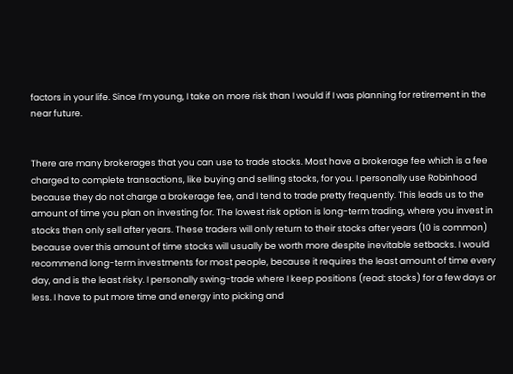factors in your life. Since I’m young, I take on more risk than I would if I was planning for retirement in the near future.


There are many brokerages that you can use to trade stocks. Most have a brokerage fee which is a fee charged to complete transactions, like buying and selling stocks, for you. I personally use Robinhood because they do not charge a brokerage fee, and I tend to trade pretty frequently. This leads us to the amount of time you plan on investing for. The lowest risk option is long-term trading, where you invest in stocks then only sell after years. These traders will only return to their stocks after years (10 is common) because over this amount of time stocks will usually be worth more despite inevitable setbacks. I would recommend long-term investments for most people, because it requires the least amount of time every day, and is the least risky. I personally swing-trade where I keep positions (read: stocks) for a few days or less. I have to put more time and energy into picking and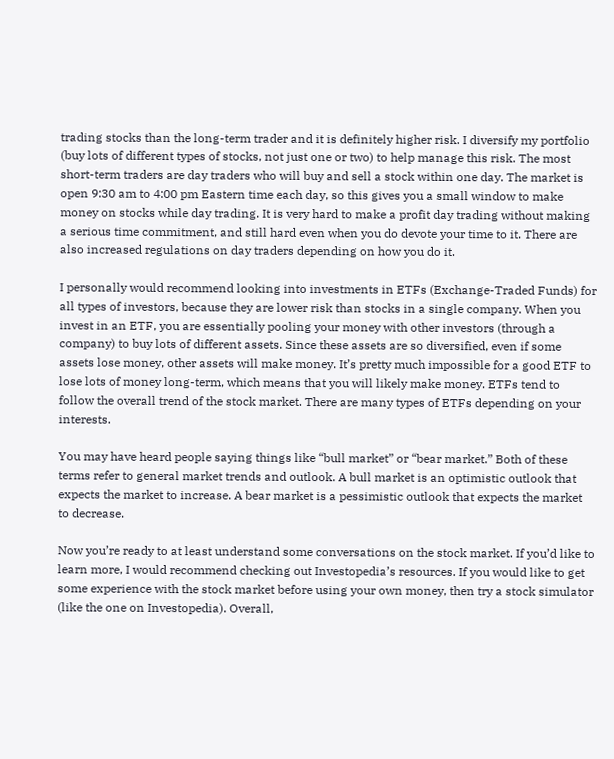trading stocks than the long-term trader and it is definitely higher risk. I diversify my portfolio (buy lots of different types of stocks, not just one or two) to help manage this risk. The most short-term traders are day traders who will buy and sell a stock within one day. The market is open 9:30 am to 4:00 pm Eastern time each day, so this gives you a small window to make money on stocks while day trading. It is very hard to make a profit day trading without making a serious time commitment, and still hard even when you do devote your time to it. There are also increased regulations on day traders depending on how you do it.

I personally would recommend looking into investments in ETFs (Exchange-Traded Funds) for all types of investors, because they are lower risk than stocks in a single company. When you invest in an ETF, you are essentially pooling your money with other investors (through a company) to buy lots of different assets. Since these assets are so diversified, even if some assets lose money, other assets will make money. It’s pretty much impossible for a good ETF to lose lots of money long-term, which means that you will likely make money. ETFs tend to follow the overall trend of the stock market. There are many types of ETFs depending on your interests.

You may have heard people saying things like “bull market” or “bear market.” Both of these terms refer to general market trends and outlook. A bull market is an optimistic outlook that expects the market to increase. A bear market is a pessimistic outlook that expects the market to decrease.

Now you’re ready to at least understand some conversations on the stock market. If you’d like to learn more, I would recommend checking out Investopedia’s resources. If you would like to get some experience with the stock market before using your own money, then try a stock simulator (like the one on Investopedia). Overall,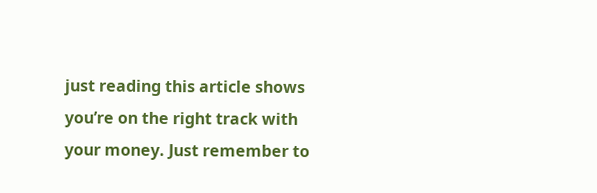just reading this article shows you’re on the right track with your money. Just remember to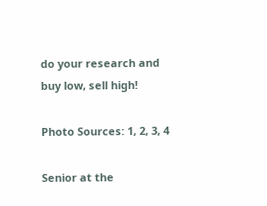do your research and buy low, sell high!

Photo Sources: 1, 2, 3, 4

Senior at the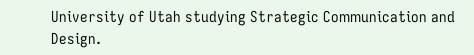University of Utah studying Strategic Communication and Design.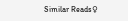Similar Reads♀